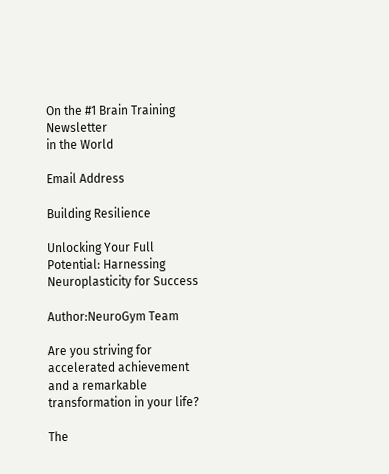On the #1 Brain Training Newsletter
in the World

Email Address

Building Resilience

Unlocking Your Full Potential: Harnessing Neuroplasticity for Success

Author:NeuroGym Team

Are you striving for accelerated achievement and a remarkable transformation in your life?

The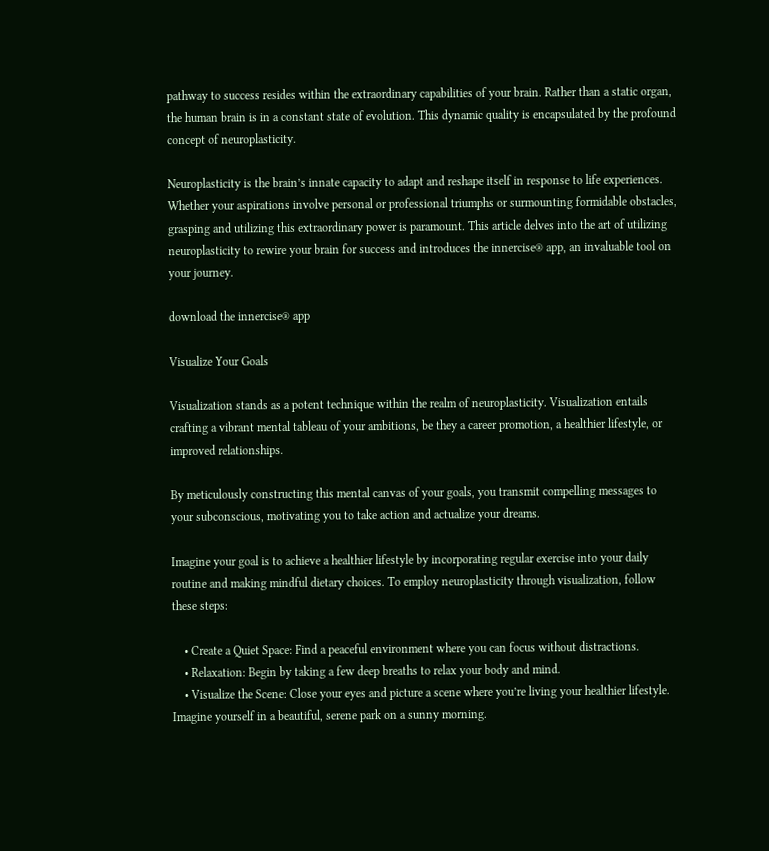pathway to success resides within the extraordinary capabilities of your brain. Rather than a static organ, the human brain is in a constant state of evolution. This dynamic quality is encapsulated by the profound concept of neuroplasticity.

Neuroplasticity is the brain’s innate capacity to adapt and reshape itself in response to life experiences. Whether your aspirations involve personal or professional triumphs or surmounting formidable obstacles, grasping and utilizing this extraordinary power is paramount. This article delves into the art of utilizing neuroplasticity to rewire your brain for success and introduces the innercise® app, an invaluable tool on your journey.

download the innercise® app

Visualize Your Goals

Visualization stands as a potent technique within the realm of neuroplasticity. Visualization entails crafting a vibrant mental tableau of your ambitions, be they a career promotion, a healthier lifestyle, or improved relationships.

By meticulously constructing this mental canvas of your goals, you transmit compelling messages to your subconscious, motivating you to take action and actualize your dreams.

Imagine your goal is to achieve a healthier lifestyle by incorporating regular exercise into your daily routine and making mindful dietary choices. To employ neuroplasticity through visualization, follow these steps:

    • Create a Quiet Space: Find a peaceful environment where you can focus without distractions.
    • Relaxation: Begin by taking a few deep breaths to relax your body and mind.
    • Visualize the Scene: Close your eyes and picture a scene where you’re living your healthier lifestyle. Imagine yourself in a beautiful, serene park on a sunny morning.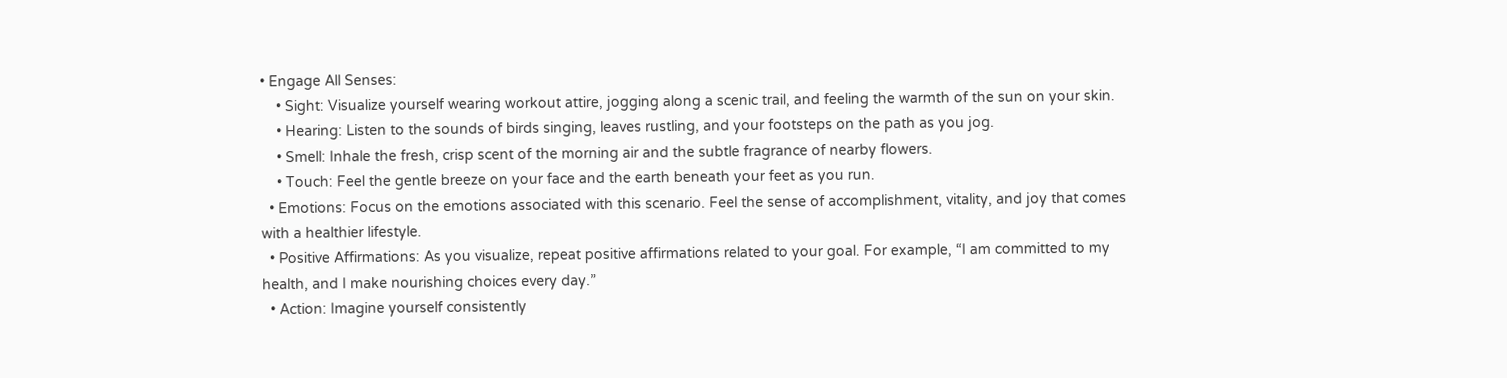• Engage All Senses:
    • Sight: Visualize yourself wearing workout attire, jogging along a scenic trail, and feeling the warmth of the sun on your skin.
    • Hearing: Listen to the sounds of birds singing, leaves rustling, and your footsteps on the path as you jog.
    • Smell: Inhale the fresh, crisp scent of the morning air and the subtle fragrance of nearby flowers.
    • Touch: Feel the gentle breeze on your face and the earth beneath your feet as you run.
  • Emotions: Focus on the emotions associated with this scenario. Feel the sense of accomplishment, vitality, and joy that comes with a healthier lifestyle.
  • Positive Affirmations: As you visualize, repeat positive affirmations related to your goal. For example, “I am committed to my health, and I make nourishing choices every day.”
  • Action: Imagine yourself consistently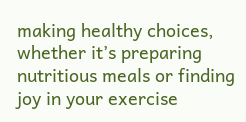making healthy choices, whether it’s preparing nutritious meals or finding joy in your exercise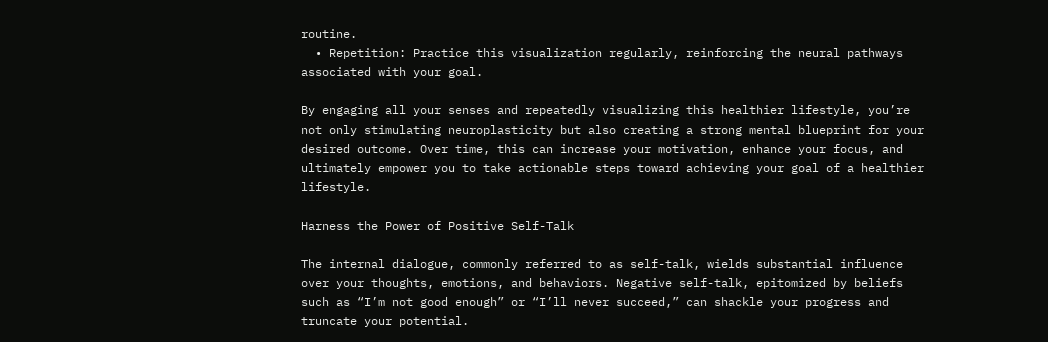routine.
  • Repetition: Practice this visualization regularly, reinforcing the neural pathways associated with your goal.

By engaging all your senses and repeatedly visualizing this healthier lifestyle, you’re not only stimulating neuroplasticity but also creating a strong mental blueprint for your desired outcome. Over time, this can increase your motivation, enhance your focus, and ultimately empower you to take actionable steps toward achieving your goal of a healthier lifestyle.

Harness the Power of Positive Self-Talk

The internal dialogue, commonly referred to as self-talk, wields substantial influence over your thoughts, emotions, and behaviors. Negative self-talk, epitomized by beliefs such as “I’m not good enough” or “I’ll never succeed,” can shackle your progress and truncate your potential.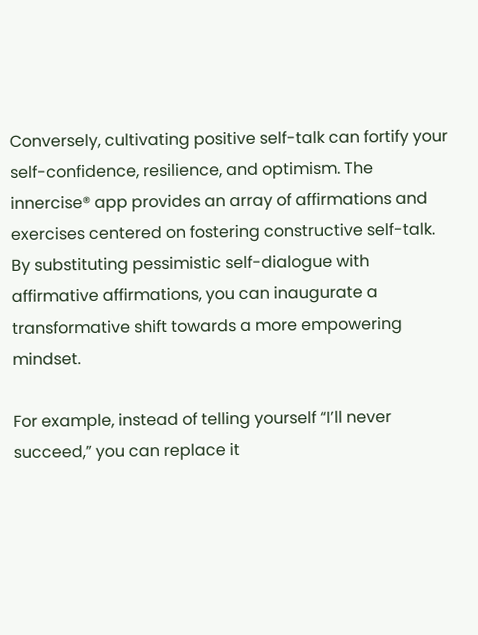Conversely, cultivating positive self-talk can fortify your self-confidence, resilience, and optimism. The innercise® app provides an array of affirmations and exercises centered on fostering constructive self-talk. By substituting pessimistic self-dialogue with affirmative affirmations, you can inaugurate a transformative shift towards a more empowering mindset.

For example, instead of telling yourself “I’ll never succeed,” you can replace it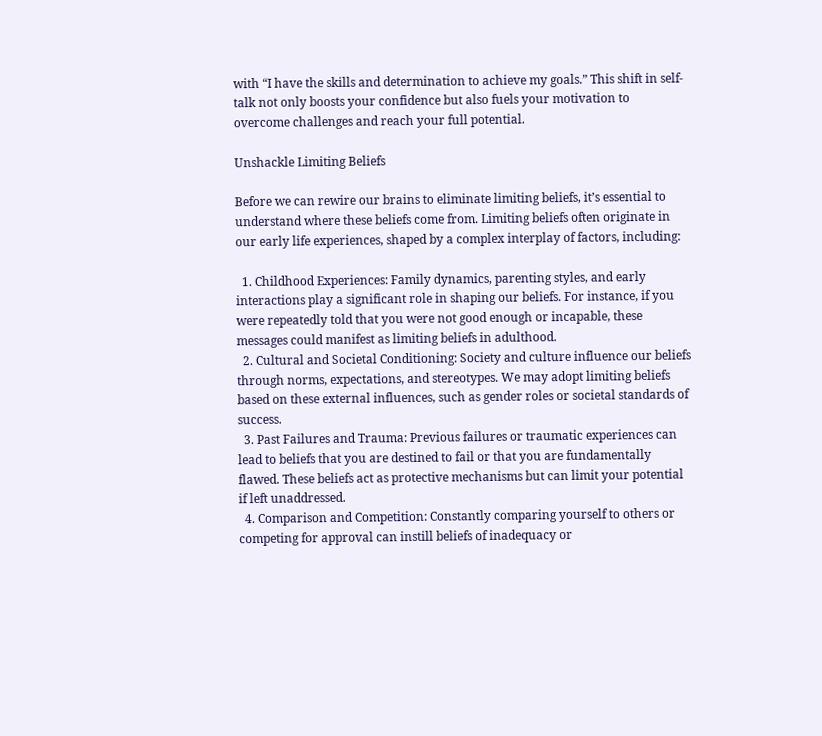with “I have the skills and determination to achieve my goals.” This shift in self-talk not only boosts your confidence but also fuels your motivation to overcome challenges and reach your full potential.

Unshackle Limiting Beliefs

Before we can rewire our brains to eliminate limiting beliefs, it’s essential to understand where these beliefs come from. Limiting beliefs often originate in our early life experiences, shaped by a complex interplay of factors, including:

  1. Childhood Experiences: Family dynamics, parenting styles, and early interactions play a significant role in shaping our beliefs. For instance, if you were repeatedly told that you were not good enough or incapable, these messages could manifest as limiting beliefs in adulthood.
  2. Cultural and Societal Conditioning: Society and culture influence our beliefs through norms, expectations, and stereotypes. We may adopt limiting beliefs based on these external influences, such as gender roles or societal standards of success.
  3. Past Failures and Trauma: Previous failures or traumatic experiences can lead to beliefs that you are destined to fail or that you are fundamentally flawed. These beliefs act as protective mechanisms but can limit your potential if left unaddressed.
  4. Comparison and Competition: Constantly comparing yourself to others or competing for approval can instill beliefs of inadequacy or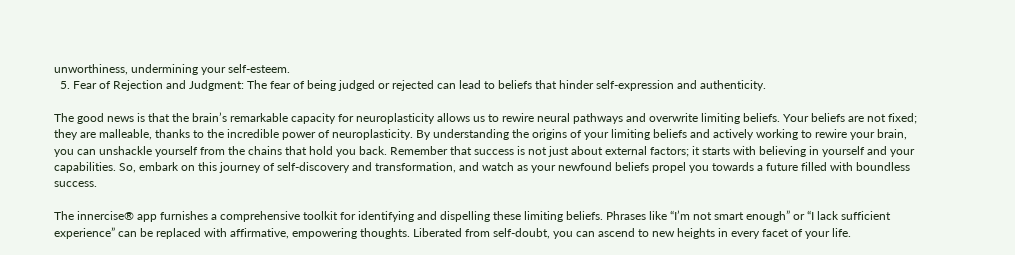unworthiness, undermining your self-esteem.
  5. Fear of Rejection and Judgment: The fear of being judged or rejected can lead to beliefs that hinder self-expression and authenticity.

The good news is that the brain’s remarkable capacity for neuroplasticity allows us to rewire neural pathways and overwrite limiting beliefs. Your beliefs are not fixed; they are malleable, thanks to the incredible power of neuroplasticity. By understanding the origins of your limiting beliefs and actively working to rewire your brain, you can unshackle yourself from the chains that hold you back. Remember that success is not just about external factors; it starts with believing in yourself and your capabilities. So, embark on this journey of self-discovery and transformation, and watch as your newfound beliefs propel you towards a future filled with boundless success.

The innercise® app furnishes a comprehensive toolkit for identifying and dispelling these limiting beliefs. Phrases like “I’m not smart enough” or “I lack sufficient experience” can be replaced with affirmative, empowering thoughts. Liberated from self-doubt, you can ascend to new heights in every facet of your life.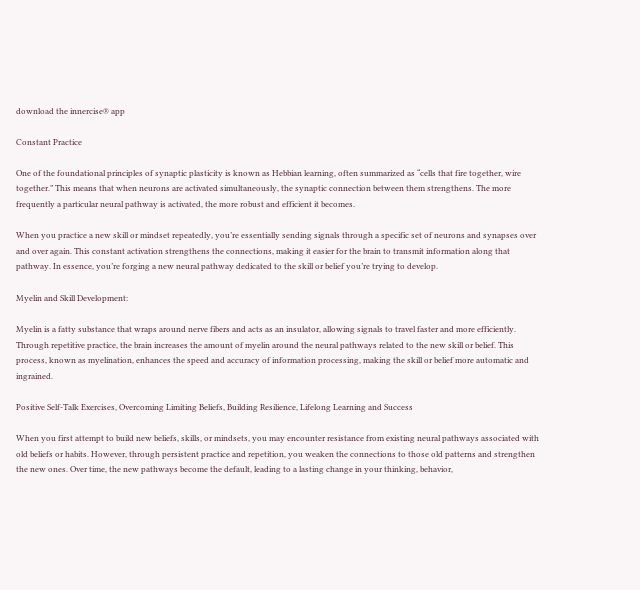download the innercise® app

Constant Practice

One of the foundational principles of synaptic plasticity is known as Hebbian learning, often summarized as “cells that fire together, wire together.” This means that when neurons are activated simultaneously, the synaptic connection between them strengthens. The more frequently a particular neural pathway is activated, the more robust and efficient it becomes.

When you practice a new skill or mindset repeatedly, you’re essentially sending signals through a specific set of neurons and synapses over and over again. This constant activation strengthens the connections, making it easier for the brain to transmit information along that pathway. In essence, you’re forging a new neural pathway dedicated to the skill or belief you’re trying to develop.

Myelin and Skill Development:

Myelin is a fatty substance that wraps around nerve fibers and acts as an insulator, allowing signals to travel faster and more efficiently. Through repetitive practice, the brain increases the amount of myelin around the neural pathways related to the new skill or belief. This process, known as myelination, enhances the speed and accuracy of information processing, making the skill or belief more automatic and ingrained.

Positive Self-Talk Exercises, Overcoming Limiting Beliefs, Building Resilience, Lifelong Learning and Success

When you first attempt to build new beliefs, skills, or mindsets, you may encounter resistance from existing neural pathways associated with old beliefs or habits. However, through persistent practice and repetition, you weaken the connections to those old patterns and strengthen the new ones. Over time, the new pathways become the default, leading to a lasting change in your thinking, behavior,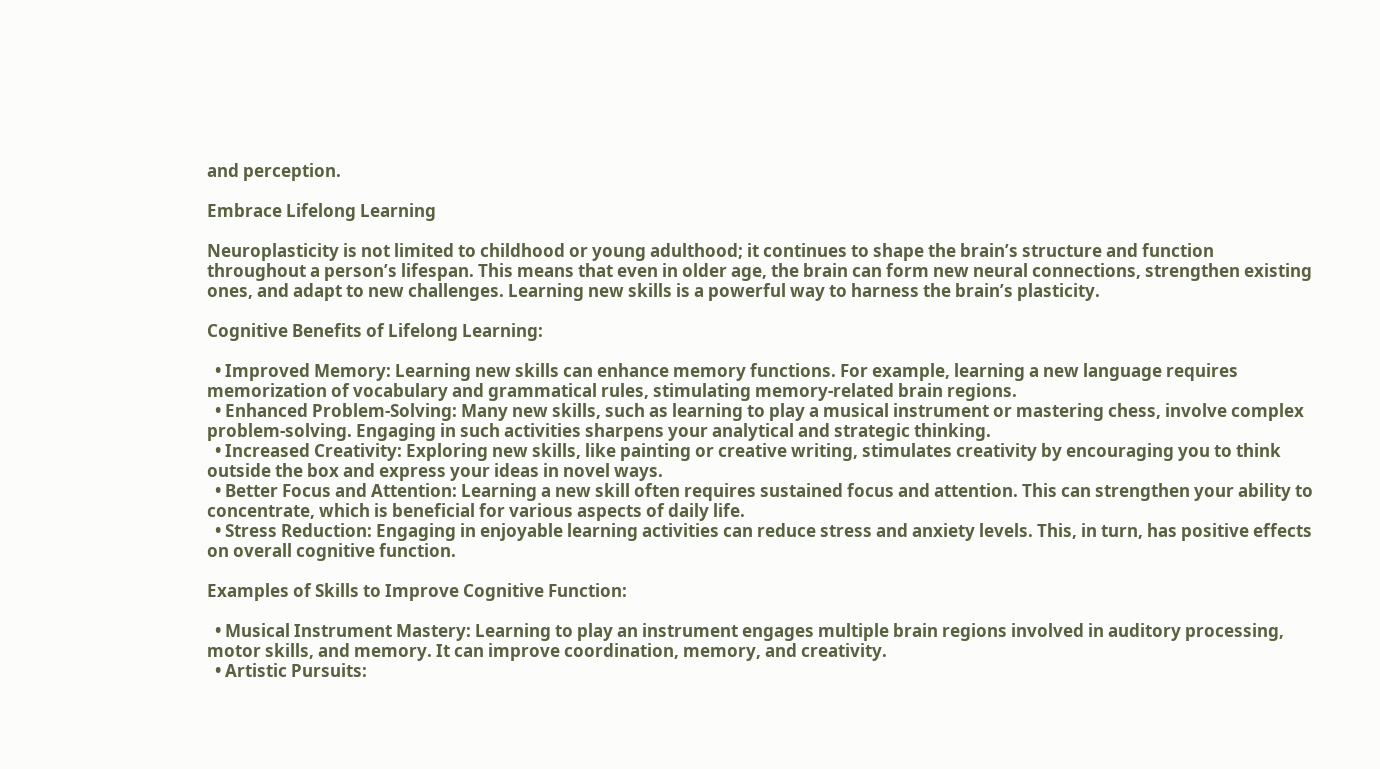and perception.

Embrace Lifelong Learning

Neuroplasticity is not limited to childhood or young adulthood; it continues to shape the brain’s structure and function throughout a person’s lifespan. This means that even in older age, the brain can form new neural connections, strengthen existing ones, and adapt to new challenges. Learning new skills is a powerful way to harness the brain’s plasticity.

Cognitive Benefits of Lifelong Learning:

  • Improved Memory: Learning new skills can enhance memory functions. For example, learning a new language requires memorization of vocabulary and grammatical rules, stimulating memory-related brain regions.
  • Enhanced Problem-Solving: Many new skills, such as learning to play a musical instrument or mastering chess, involve complex problem-solving. Engaging in such activities sharpens your analytical and strategic thinking.
  • Increased Creativity: Exploring new skills, like painting or creative writing, stimulates creativity by encouraging you to think outside the box and express your ideas in novel ways.
  • Better Focus and Attention: Learning a new skill often requires sustained focus and attention. This can strengthen your ability to concentrate, which is beneficial for various aspects of daily life.
  • Stress Reduction: Engaging in enjoyable learning activities can reduce stress and anxiety levels. This, in turn, has positive effects on overall cognitive function.

Examples of Skills to Improve Cognitive Function:

  • Musical Instrument Mastery: Learning to play an instrument engages multiple brain regions involved in auditory processing, motor skills, and memory. It can improve coordination, memory, and creativity.
  • Artistic Pursuits: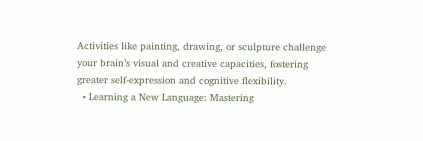Activities like painting, drawing, or sculpture challenge your brain’s visual and creative capacities, fostering greater self-expression and cognitive flexibility.
  • Learning a New Language: Mastering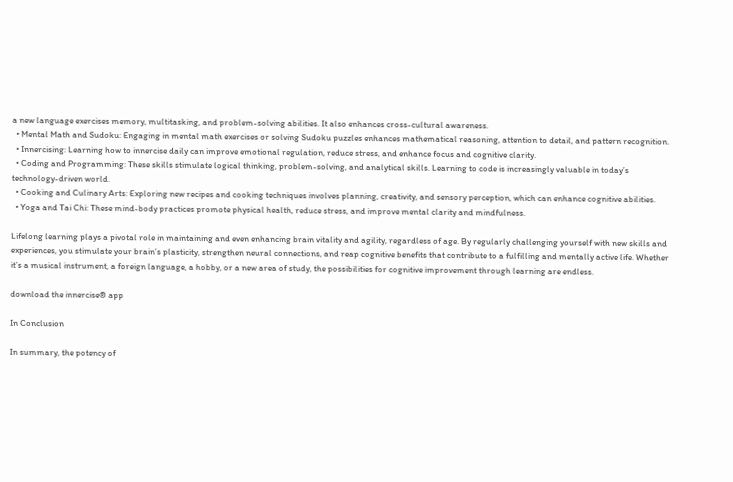a new language exercises memory, multitasking, and problem-solving abilities. It also enhances cross-cultural awareness.
  • Mental Math and Sudoku: Engaging in mental math exercises or solving Sudoku puzzles enhances mathematical reasoning, attention to detail, and pattern recognition.
  • Innercising: Learning how to innercise daily can improve emotional regulation, reduce stress, and enhance focus and cognitive clarity.
  • Coding and Programming: These skills stimulate logical thinking, problem-solving, and analytical skills. Learning to code is increasingly valuable in today’s technology-driven world.
  • Cooking and Culinary Arts: Exploring new recipes and cooking techniques involves planning, creativity, and sensory perception, which can enhance cognitive abilities.
  • Yoga and Tai Chi: These mind-body practices promote physical health, reduce stress, and improve mental clarity and mindfulness.

Lifelong learning plays a pivotal role in maintaining and even enhancing brain vitality and agility, regardless of age. By regularly challenging yourself with new skills and experiences, you stimulate your brain’s plasticity, strengthen neural connections, and reap cognitive benefits that contribute to a fulfilling and mentally active life. Whether it’s a musical instrument, a foreign language, a hobby, or a new area of study, the possibilities for cognitive improvement through learning are endless.

download the innercise® app

In Conclusion

In summary, the potency of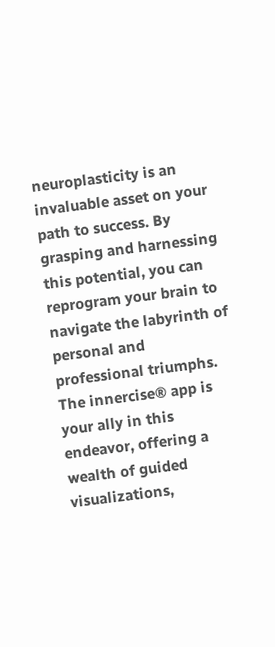neuroplasticity is an invaluable asset on your path to success. By grasping and harnessing this potential, you can reprogram your brain to navigate the labyrinth of personal and professional triumphs. The innercise® app is your ally in this endeavor, offering a wealth of guided visualizations,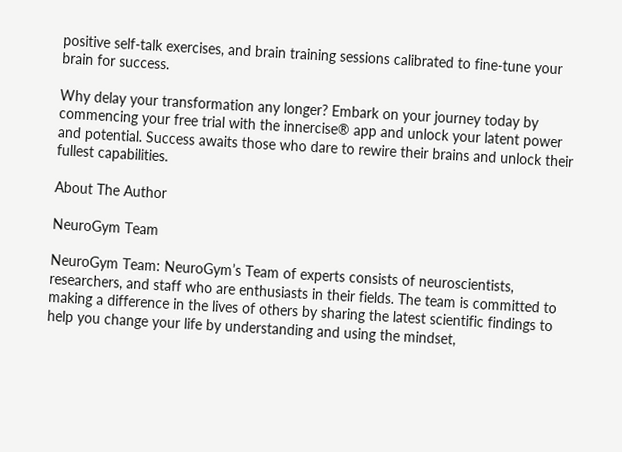positive self-talk exercises, and brain training sessions calibrated to fine-tune your brain for success.

Why delay your transformation any longer? Embark on your journey today by commencing your free trial with the innercise® app and unlock your latent power and potential. Success awaits those who dare to rewire their brains and unlock their fullest capabilities.

About The Author

NeuroGym Team

NeuroGym Team: NeuroGym’s Team of experts consists of neuroscientists, researchers, and staff who are enthusiasts in their fields. The team is committed to making a difference in the lives of others by sharing the latest scientific findings to help you change your life by understanding and using the mindset,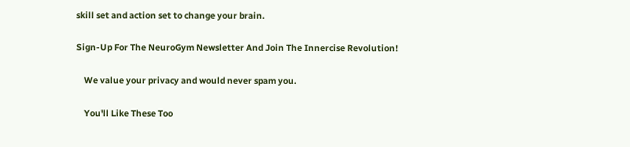skill set and action set to change your brain.

Sign-Up For The NeuroGym Newsletter And Join The Innercise Revolution!

    We value your privacy and would never spam you.

    You'll Like These Too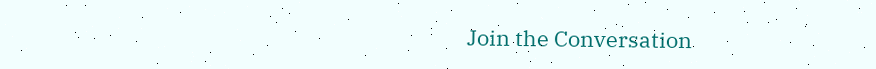Join the Conversation